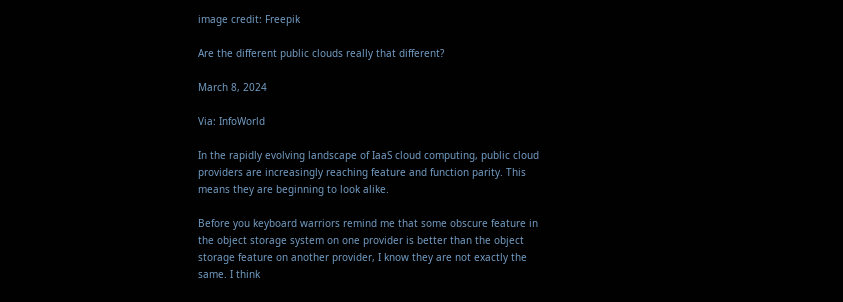image credit: Freepik

Are the different public clouds really that different?

March 8, 2024

Via: InfoWorld

In the rapidly evolving landscape of IaaS cloud computing, public cloud providers are increasingly reaching feature and function parity. This means they are beginning to look alike.

Before you keyboard warriors remind me that some obscure feature in the object storage system on one provider is better than the object storage feature on another provider, I know they are not exactly the same. I think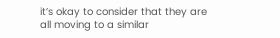it’s okay to consider that they are all moving to a similar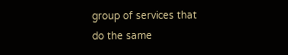group of services that do the same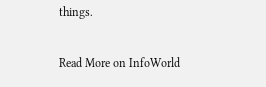things.

Read More on InfoWorld